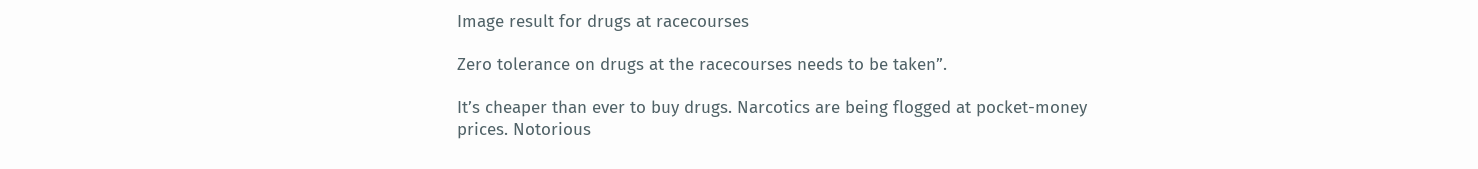Image result for drugs at racecourses

Zero tolerance on drugs at the racecourses needs to be taken”.

It’s cheaper than ever to buy drugs. Narcotics are being flogged at pocket-money prices. Notorious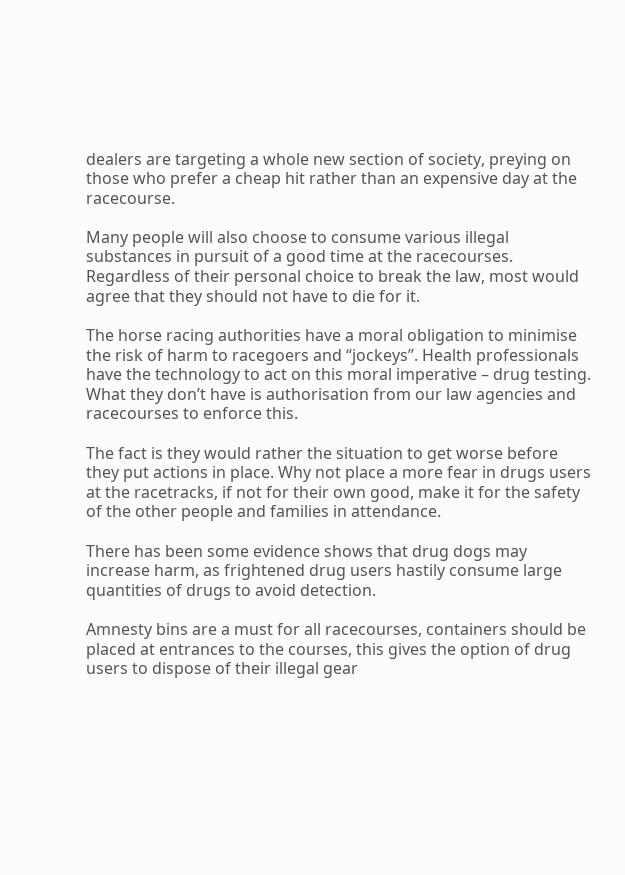dealers are targeting a whole new section of society, preying on those who prefer a cheap hit rather than an expensive day at the racecourse.

Many people will also choose to consume various illegal substances in pursuit of a good time at the racecourses. Regardless of their personal choice to break the law, most would agree that they should not have to die for it.

The horse racing authorities have a moral obligation to minimise the risk of harm to racegoers and “jockeys”. Health professionals have the technology to act on this moral imperative – drug testing. What they don’t have is authorisation from our law agencies and racecourses to enforce this.

The fact is they would rather the situation to get worse before they put actions in place. Why not place a more fear in drugs users at the racetracks, if not for their own good, make it for the safety of the other people and families in attendance.

There has been some evidence shows that drug dogs may increase harm, as frightened drug users hastily consume large quantities of drugs to avoid detection.

Amnesty bins are a must for all racecourses, containers should be placed at entrances to the courses, this gives the option of drug users to dispose of their illegal gear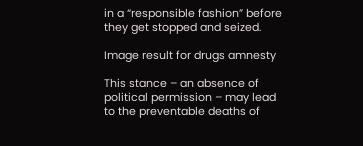in a “responsible fashion” before they get stopped and seized.

Image result for drugs amnesty

This stance – an absence of political permission – may lead to the preventable deaths of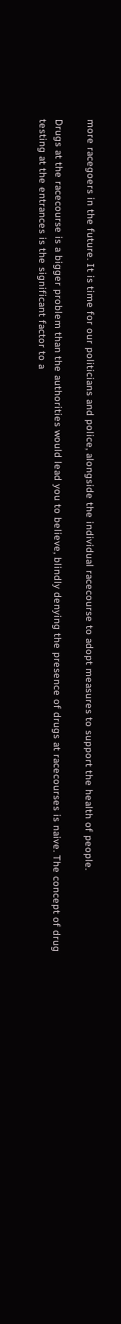more racegoers in the future. It is time for our politicians and police, alongside the individual racecourse to adopt measures to support the health of people.

Drugs at the racecourse is a bigger problem than the authorities would lead you to believe, blindly denying the presence of drugs at racecourses is naive. The concept of drug testing at the entrances is the significant factor to a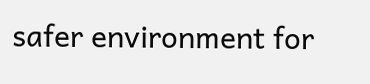safer environment for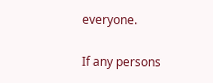everyone.

If any persons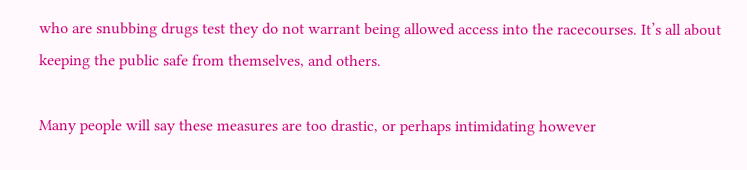who are snubbing drugs test they do not warrant being allowed access into the racecourses. It’s all about keeping the public safe from themselves, and others.

Many people will say these measures are too drastic, or perhaps intimidating however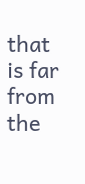that is far from the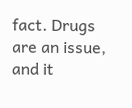fact. Drugs are an issue, and it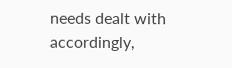needs dealt with accordingly,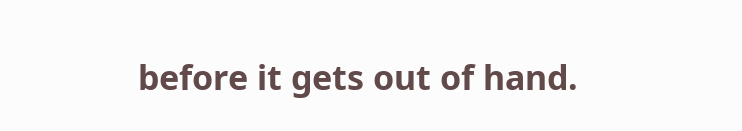before it gets out of hand.